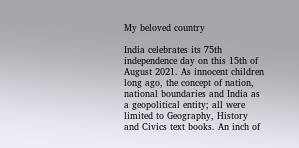My beloved country

India celebrates its 75th independence day on this 15th of August 2021. As innocent children long ago, the concept of nation, national boundaries and India as a geopolitical entity; all were limited to Geography, History and Civics text books. An inch of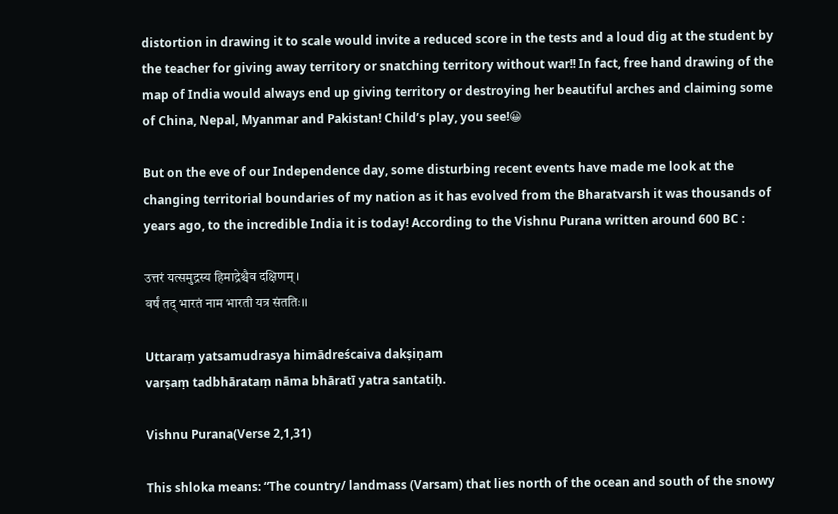distortion in drawing it to scale would invite a reduced score in the tests and a loud dig at the student by the teacher for giving away territory or snatching territory without war!! In fact, free hand drawing of the map of India would always end up giving territory or destroying her beautiful arches and claiming some of China, Nepal, Myanmar and Pakistan! Child’s play, you see!😀

But on the eve of our Independence day, some disturbing recent events have made me look at the changing territorial boundaries of my nation as it has evolved from the Bharatvarsh it was thousands of years ago, to the incredible India it is today! According to the Vishnu Purana written around 600 BC :

उत्तरं यत्समुद्रस्य हिमाद्रेश्चैव दक्षिणम् ।
वर्षं तद् भारतं नाम भारती यत्र संततिः।।

Uttaraṃ yatsamudrasya himādreścaiva dakṣiṇam
varṣaṃ tadbhārataṃ nāma bhāratī yatra santatiḥ.

Vishnu Purana(Verse 2,1,31)

This shloka means: “The country/ landmass (Varsam) that lies north of the ocean and south of the snowy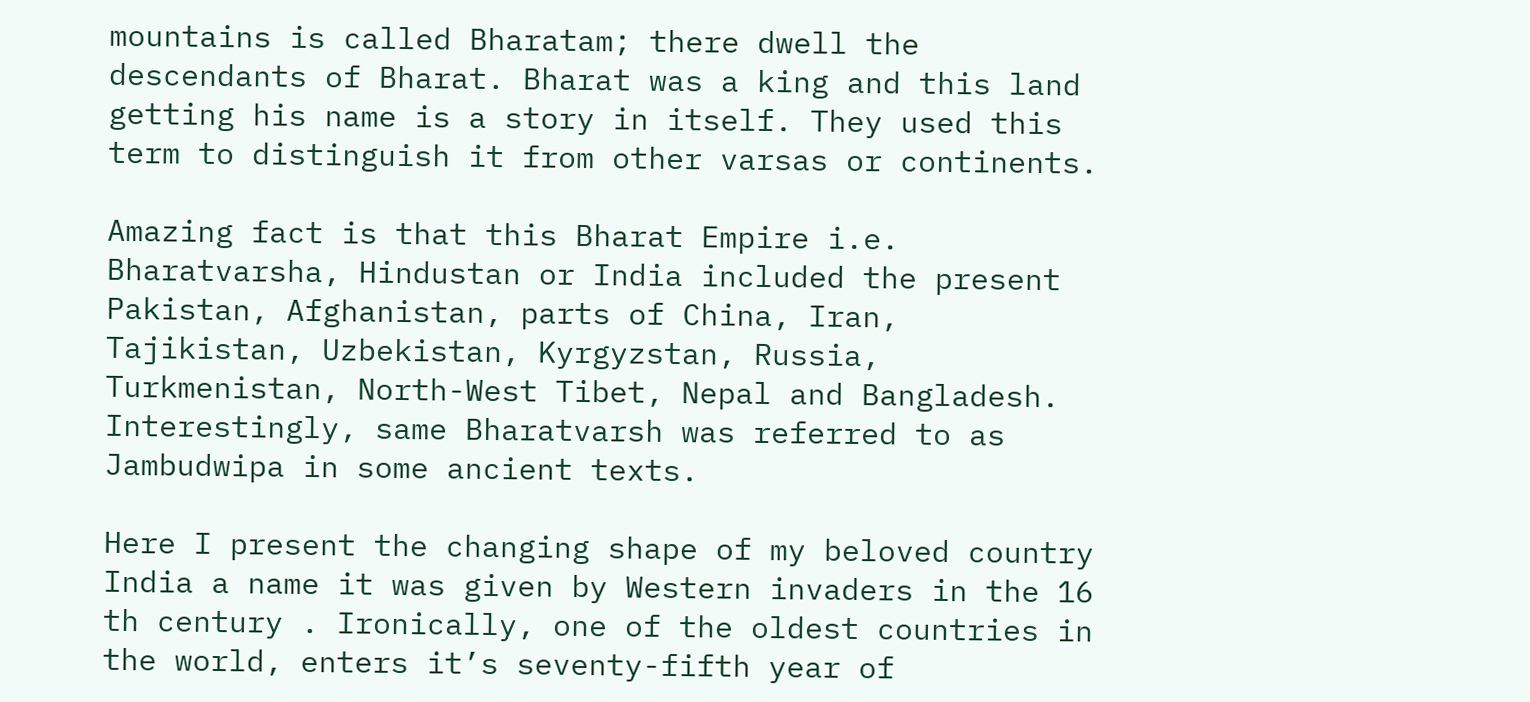mountains is called Bharatam; there dwell the descendants of Bharat. Bharat was a king and this land getting his name is a story in itself. They used this term to distinguish it from other varsas or continents.

Amazing fact is that this Bharat Empire i.e. Bharatvarsha, Hindustan or India included the present Pakistan, Afghanistan, parts of China, Iran, Tajikistan, Uzbekistan, Kyrgyzstan, Russia, Turkmenistan, North-West Tibet, Nepal and Bangladesh. Interestingly, same Bharatvarsh was referred to as Jambudwipa in some ancient texts.

Here I present the changing shape of my beloved country India a name it was given by Western invaders in the 16 th century . Ironically, one of the oldest countries in the world, enters it’s seventy-fifth year of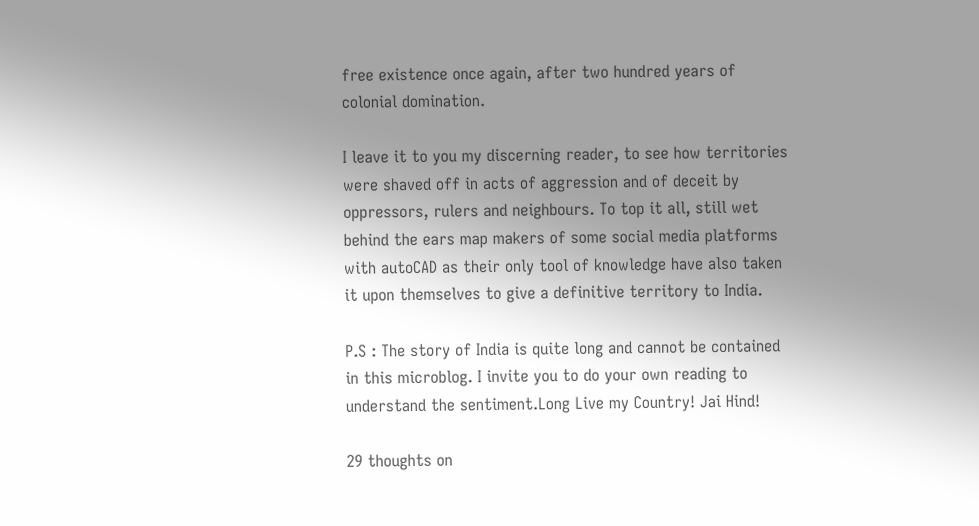free existence once again, after two hundred years of colonial domination.

I leave it to you my discerning reader, to see how territories were shaved off in acts of aggression and of deceit by oppressors, rulers and neighbours. To top it all, still wet behind the ears map makers of some social media platforms with autoCAD as their only tool of knowledge have also taken it upon themselves to give a definitive territory to India.

P.S : The story of India is quite long and cannot be contained in this microblog. I invite you to do your own reading to understand the sentiment.Long Live my Country! Jai Hind!

29 thoughts on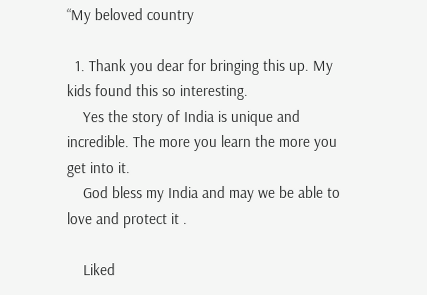“My beloved country

  1. Thank you dear for bringing this up. My kids found this so interesting.
    Yes the story of India is unique and incredible. The more you learn the more you get into it.
    God bless my India and may we be able to love and protect it .

    Liked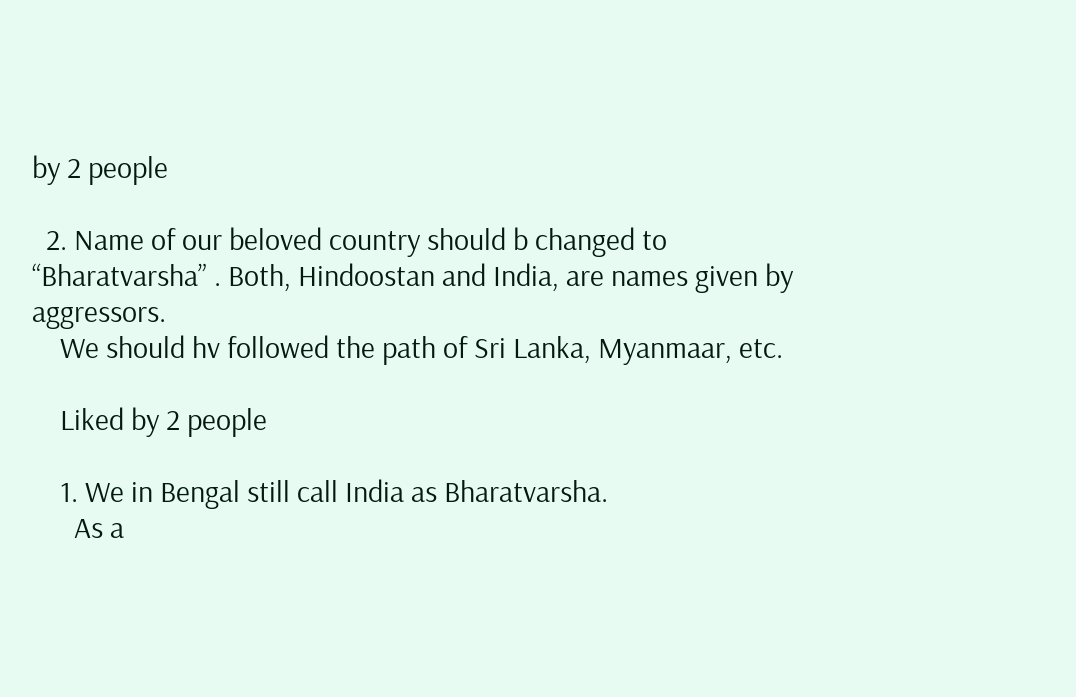by 2 people

  2. Name of our beloved country should b changed to “Bharatvarsha” . Both, Hindoostan and India, are names given by aggressors.
    We should hv followed the path of Sri Lanka, Myanmaar, etc.

    Liked by 2 people

    1. We in Bengal still call India as Bharatvarsha.
      As a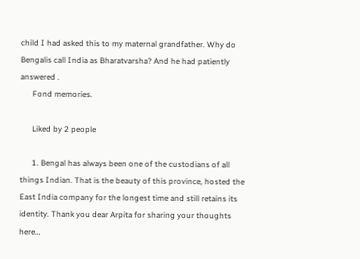child I had asked this to my maternal grandfather. Why do Bengalis call India as Bharatvarsha? And he had patiently answered .
      Fond memories.

      Liked by 2 people

      1. Bengal has always been one of the custodians of all things Indian. That is the beauty of this province, hosted the East India company for the longest time and still retains its identity. Thank you dear Arpita for sharing your thoughts here…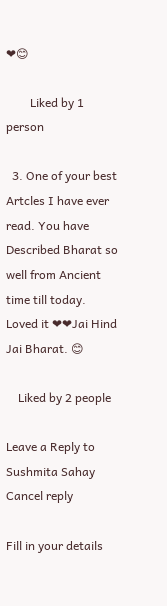❤😊

        Liked by 1 person

  3. One of your best Artcles I have ever read. You have Described Bharat so well from Ancient time till today. Loved it ❤❤Jai Hind Jai Bharat. 😊

    Liked by 2 people

Leave a Reply to Sushmita Sahay Cancel reply

Fill in your details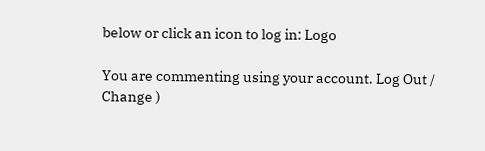below or click an icon to log in: Logo

You are commenting using your account. Log Out /  Change )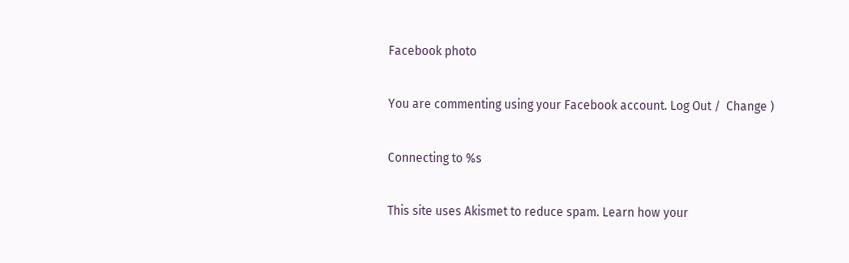Facebook photo

You are commenting using your Facebook account. Log Out /  Change )

Connecting to %s

This site uses Akismet to reduce spam. Learn how your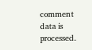comment data is processed.